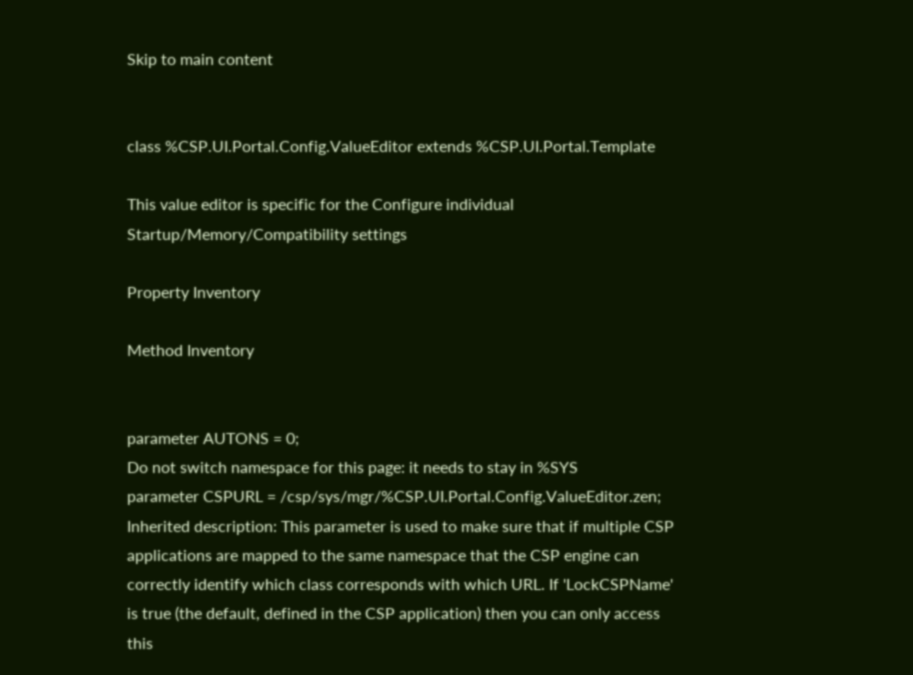Skip to main content


class %CSP.UI.Portal.Config.ValueEditor extends %CSP.UI.Portal.Template

This value editor is specific for the Configure individual Startup/Memory/Compatibility settings

Property Inventory

Method Inventory


parameter AUTONS = 0;
Do not switch namespace for this page: it needs to stay in %SYS
parameter CSPURL = /csp/sys/mgr/%CSP.UI.Portal.Config.ValueEditor.zen;
Inherited description: This parameter is used to make sure that if multiple CSP applications are mapped to the same namespace that the CSP engine can correctly identify which class corresponds with which URL. If 'LockCSPName' is true (the default, defined in the CSP application) then you can only access this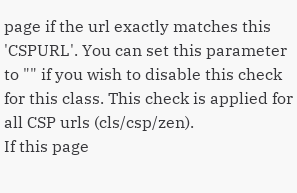page if the url exactly matches this 'CSPURL'. You can set this parameter to "" if you wish to disable this check for this class. This check is applied for all CSP urls (cls/csp/zen).
If this page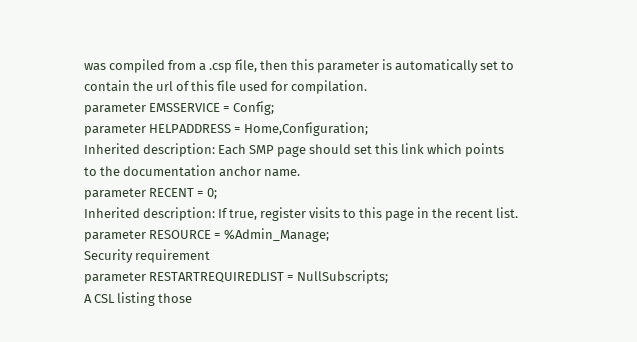was compiled from a .csp file, then this parameter is automatically set to contain the url of this file used for compilation.
parameter EMSSERVICE = Config;
parameter HELPADDRESS = Home,Configuration;
Inherited description: Each SMP page should set this link which points to the documentation anchor name.
parameter RECENT = 0;
Inherited description: If true, register visits to this page in the recent list.
parameter RESOURCE = %Admin_Manage;
Security requirement
parameter RESTARTREQUIREDLIST = NullSubscripts;
A CSL listing those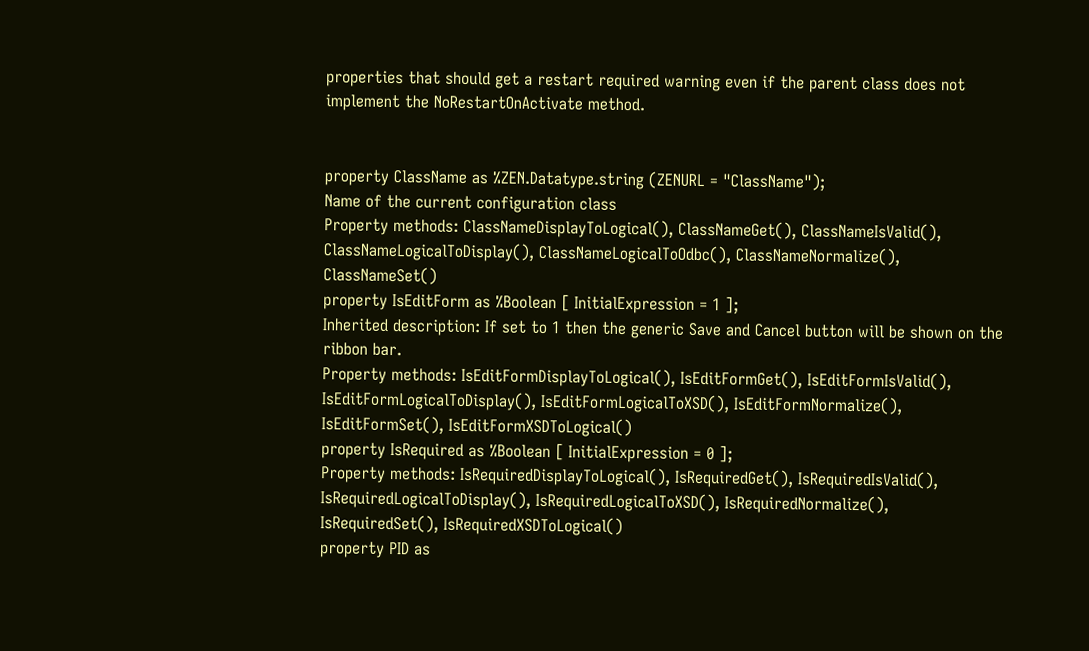properties that should get a restart required warning even if the parent class does not implement the NoRestartOnActivate method.


property ClassName as %ZEN.Datatype.string (ZENURL = "ClassName");
Name of the current configuration class
Property methods: ClassNameDisplayToLogical(), ClassNameGet(), ClassNameIsValid(), ClassNameLogicalToDisplay(), ClassNameLogicalToOdbc(), ClassNameNormalize(), ClassNameSet()
property IsEditForm as %Boolean [ InitialExpression = 1 ];
Inherited description: If set to 1 then the generic Save and Cancel button will be shown on the ribbon bar.
Property methods: IsEditFormDisplayToLogical(), IsEditFormGet(), IsEditFormIsValid(), IsEditFormLogicalToDisplay(), IsEditFormLogicalToXSD(), IsEditFormNormalize(), IsEditFormSet(), IsEditFormXSDToLogical()
property IsRequired as %Boolean [ InitialExpression = 0 ];
Property methods: IsRequiredDisplayToLogical(), IsRequiredGet(), IsRequiredIsValid(), IsRequiredLogicalToDisplay(), IsRequiredLogicalToXSD(), IsRequiredNormalize(), IsRequiredSet(), IsRequiredXSDToLogical()
property PID as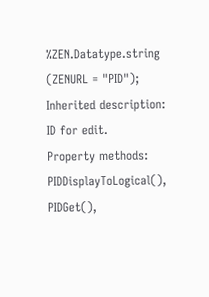%ZEN.Datatype.string (ZENURL = "PID");
Inherited description: ID for edit.
Property methods: PIDDisplayToLogical(), PIDGet(),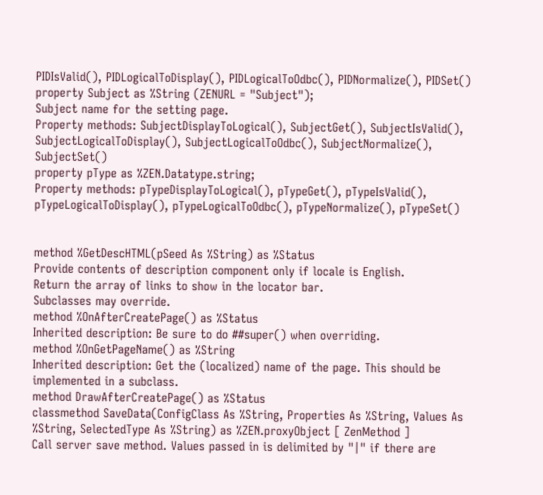PIDIsValid(), PIDLogicalToDisplay(), PIDLogicalToOdbc(), PIDNormalize(), PIDSet()
property Subject as %String (ZENURL = "Subject");
Subject name for the setting page.
Property methods: SubjectDisplayToLogical(), SubjectGet(), SubjectIsValid(), SubjectLogicalToDisplay(), SubjectLogicalToOdbc(), SubjectNormalize(), SubjectSet()
property pType as %ZEN.Datatype.string;
Property methods: pTypeDisplayToLogical(), pTypeGet(), pTypeIsValid(), pTypeLogicalToDisplay(), pTypeLogicalToOdbc(), pTypeNormalize(), pTypeSet()


method %GetDescHTML(pSeed As %String) as %Status
Provide contents of description component only if locale is English.
Return the array of links to show in the locator bar.
Subclasses may override.
method %OnAfterCreatePage() as %Status
Inherited description: Be sure to do ##super() when overriding.
method %OnGetPageName() as %String
Inherited description: Get the (localized) name of the page. This should be implemented in a subclass.
method DrawAfterCreatePage() as %Status
classmethod SaveData(ConfigClass As %String, Properties As %String, Values As %String, SelectedType As %String) as %ZEN.proxyObject [ ZenMethod ]
Call server save method. Values passed in is delimited by "|" if there are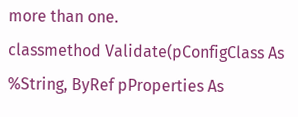more than one.
classmethod Validate(pConfigClass As %String, ByRef pProperties As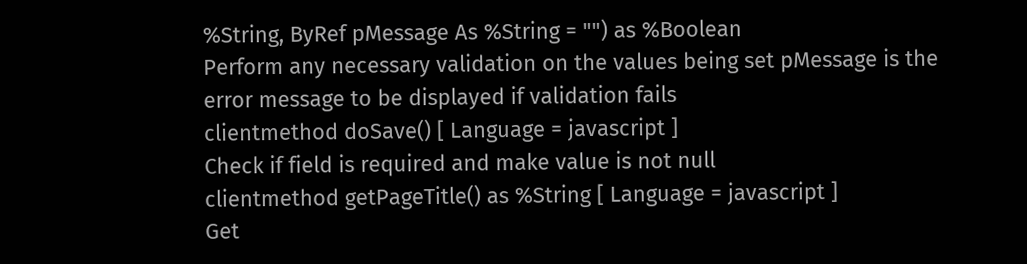%String, ByRef pMessage As %String = "") as %Boolean
Perform any necessary validation on the values being set pMessage is the error message to be displayed if validation fails
clientmethod doSave() [ Language = javascript ]
Check if field is required and make value is not null
clientmethod getPageTitle() as %String [ Language = javascript ]
Get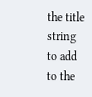the title string to add to the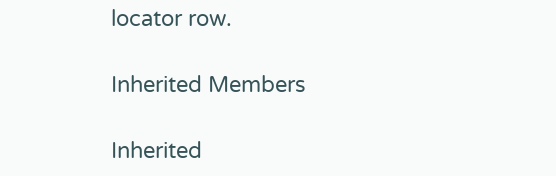locator row.

Inherited Members

Inherited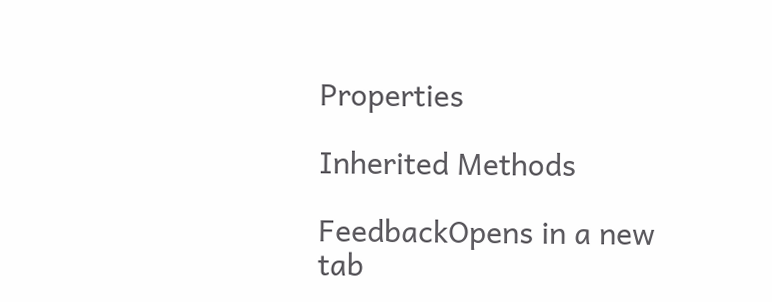Properties

Inherited Methods

FeedbackOpens in a new tab